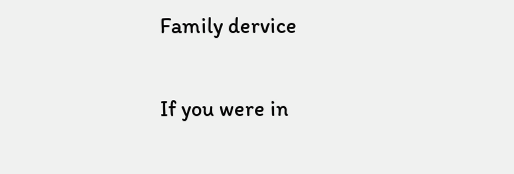Family dervice

If you were in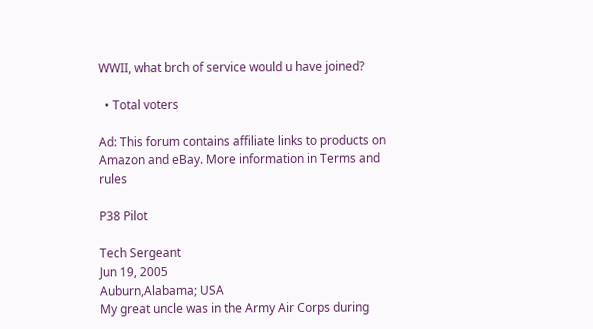WWII, what brch of service would u have joined?

  • Total voters

Ad: This forum contains affiliate links to products on Amazon and eBay. More information in Terms and rules

P38 Pilot

Tech Sergeant
Jun 19, 2005
Auburn,Alabama; USA
My great uncle was in the Army Air Corps during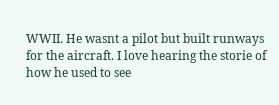WWII. He wasnt a pilot but built runways for the aircraft. I love hearing the storie of how he used to see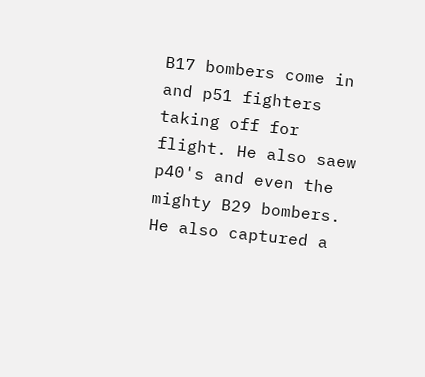B17 bombers come in and p51 fighters taking off for flight. He also saew p40's and even the mighty B29 bombers. He also captured a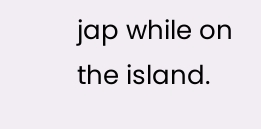jap while on the island.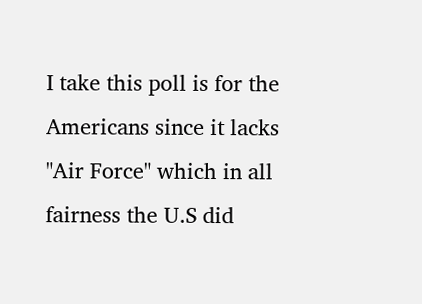I take this poll is for the Americans since it lacks "Air Force" which in all fairness the U.S did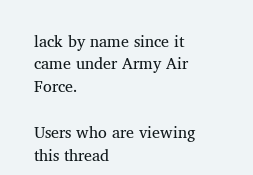lack by name since it came under Army Air Force.

Users who are viewing this thread